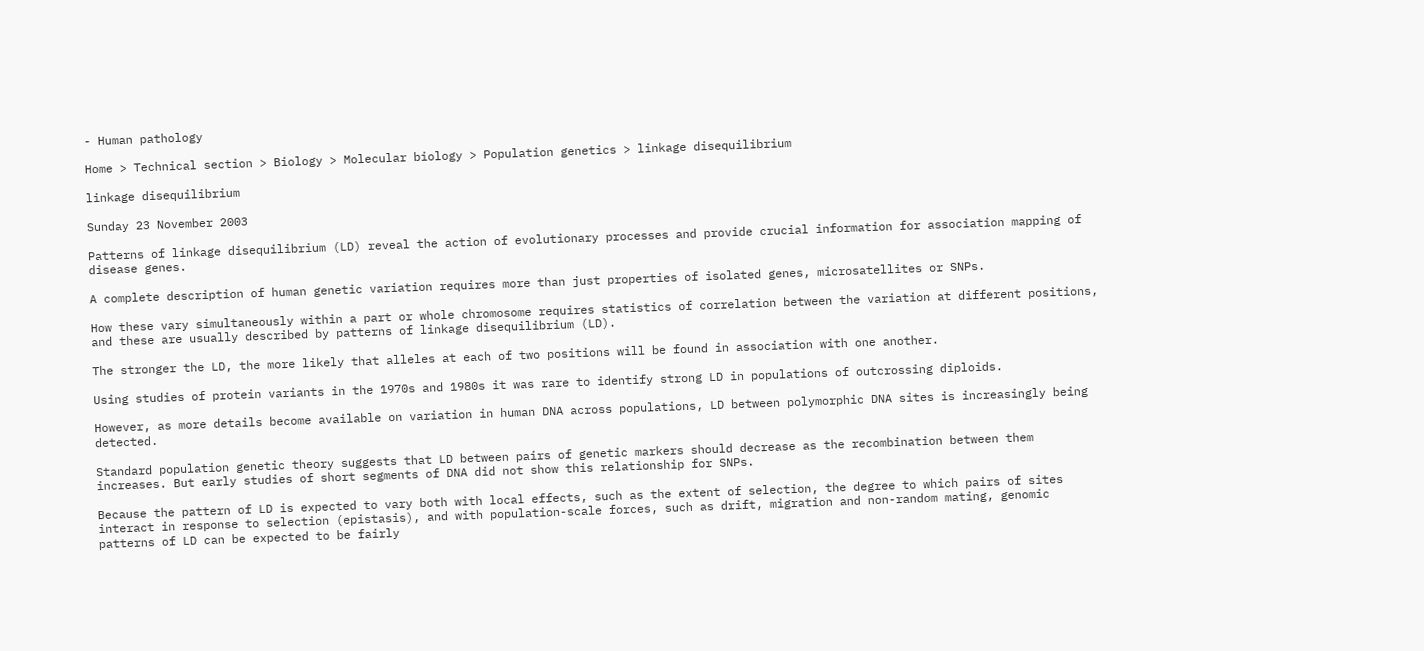- Human pathology

Home > Technical section > Biology > Molecular biology > Population genetics > linkage disequilibrium

linkage disequilibrium

Sunday 23 November 2003

Patterns of linkage disequilibrium (LD) reveal the action of evolutionary processes and provide crucial information for association mapping of disease genes.

A complete description of human genetic variation requires more than just properties of isolated genes, microsatellites or SNPs.

How these vary simultaneously within a part or whole chromosome requires statistics of correlation between the variation at different positions, and these are usually described by patterns of linkage disequilibrium (LD).

The stronger the LD, the more likely that alleles at each of two positions will be found in association with one another.

Using studies of protein variants in the 1970s and 1980s it was rare to identify strong LD in populations of outcrossing diploids.

However, as more details become available on variation in human DNA across populations, LD between polymorphic DNA sites is increasingly being detected.

Standard population genetic theory suggests that LD between pairs of genetic markers should decrease as the recombination between them increases. But early studies of short segments of DNA did not show this relationship for SNPs.

Because the pattern of LD is expected to vary both with local effects, such as the extent of selection, the degree to which pairs of sites interact in response to selection (epistasis), and with population-scale forces, such as drift, migration and non-random mating, genomic patterns of LD can be expected to be fairly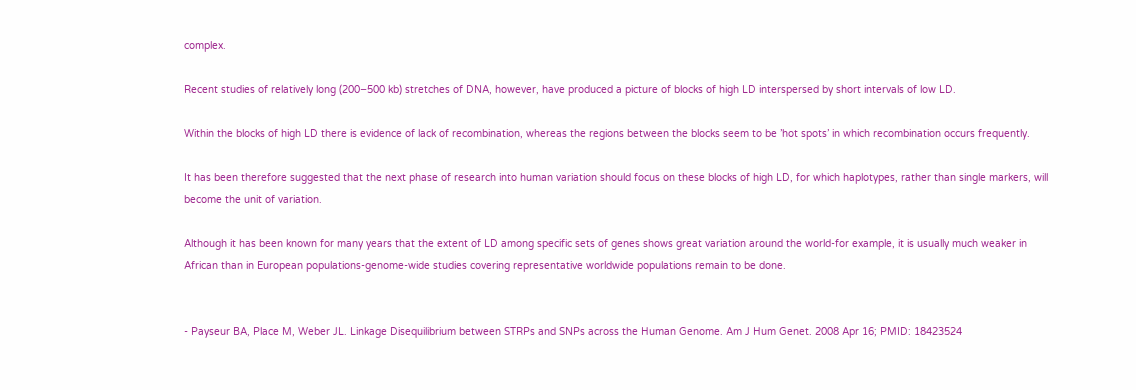complex.

Recent studies of relatively long (200−500 kb) stretches of DNA, however, have produced a picture of blocks of high LD interspersed by short intervals of low LD.

Within the blocks of high LD there is evidence of lack of recombination, whereas the regions between the blocks seem to be ’hot spots’ in which recombination occurs frequently.

It has been therefore suggested that the next phase of research into human variation should focus on these blocks of high LD, for which haplotypes, rather than single markers, will become the unit of variation.

Although it has been known for many years that the extent of LD among specific sets of genes shows great variation around the world-for example, it is usually much weaker in African than in European populations-genome-wide studies covering representative worldwide populations remain to be done.


- Payseur BA, Place M, Weber JL. Linkage Disequilibrium between STRPs and SNPs across the Human Genome. Am J Hum Genet. 2008 Apr 16; PMID: 18423524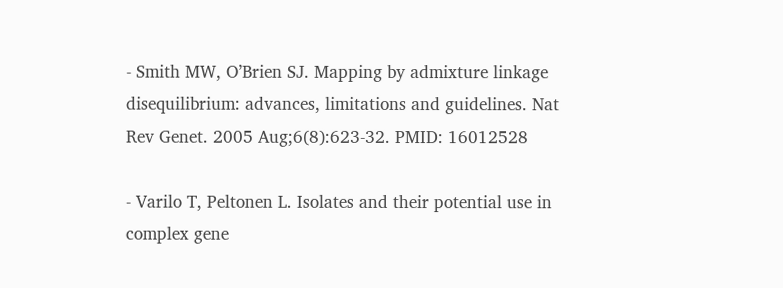- Smith MW, O’Brien SJ. Mapping by admixture linkage disequilibrium: advances, limitations and guidelines. Nat Rev Genet. 2005 Aug;6(8):623-32. PMID: 16012528

- Varilo T, Peltonen L. Isolates and their potential use in complex gene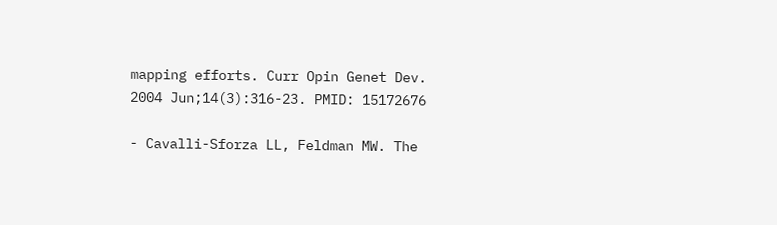mapping efforts. Curr Opin Genet Dev. 2004 Jun;14(3):316-23. PMID: 15172676

- Cavalli-Sforza LL, Feldman MW. The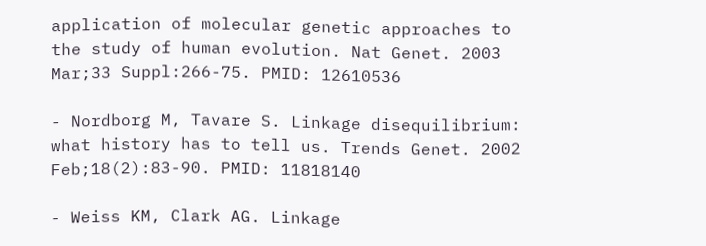application of molecular genetic approaches to the study of human evolution. Nat Genet. 2003 Mar;33 Suppl:266-75. PMID: 12610536

- Nordborg M, Tavare S. Linkage disequilibrium: what history has to tell us. Trends Genet. 2002 Feb;18(2):83-90. PMID: 11818140

- Weiss KM, Clark AG. Linkage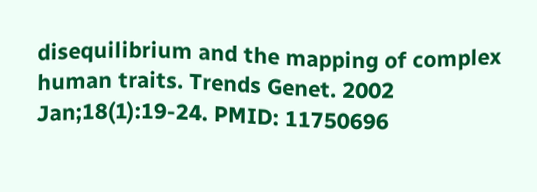disequilibrium and the mapping of complex human traits. Trends Genet. 2002 Jan;18(1):19-24. PMID: 11750696